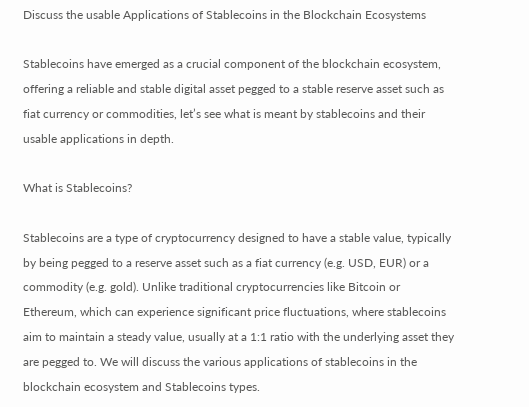Discuss the usable Applications of Stablecoins in the Blockchain Ecosystems

Stablecoins have emerged as a crucial component of the blockchain ecosystem, offering a reliable and stable digital asset pegged to a stable reserve asset such as fiat currency or commodities, let’s see what is meant by stablecoins and their usable applications in depth.

What is Stablecoins?

Stablecoins are a type of cryptocurrency designed to have a stable value, typically by being pegged to a reserve asset such as a fiat currency (e.g. USD, EUR) or a commodity (e.g. gold). Unlike traditional cryptocurrencies like Bitcoin or Ethereum, which can experience significant price fluctuations, where stablecoins aim to maintain a steady value, usually at a 1:1 ratio with the underlying asset they are pegged to. We will discuss the various applications of stablecoins in the blockchain ecosystem and Stablecoins types.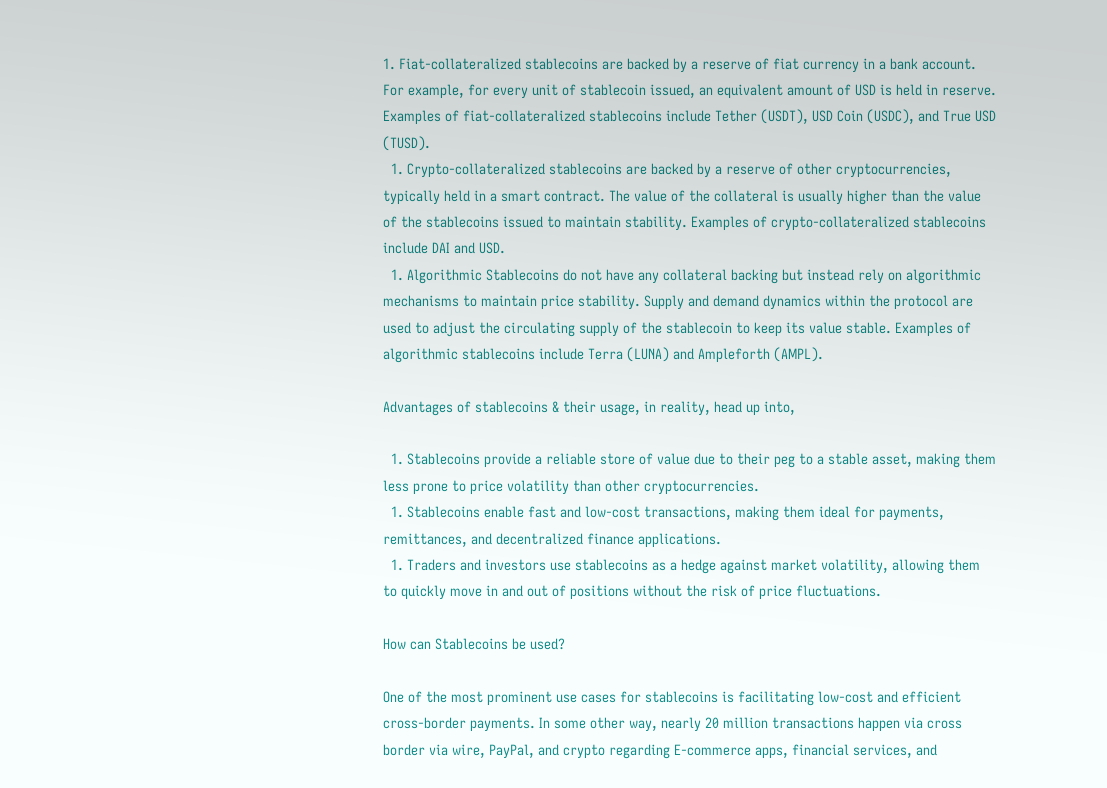1. Fiat-collateralized stablecoins are backed by a reserve of fiat currency in a bank account. For example, for every unit of stablecoin issued, an equivalent amount of USD is held in reserve. Examples of fiat-collateralized stablecoins include Tether (USDT), USD Coin (USDC), and True USD (TUSD).
  1. Crypto-collateralized stablecoins are backed by a reserve of other cryptocurrencies, typically held in a smart contract. The value of the collateral is usually higher than the value of the stablecoins issued to maintain stability. Examples of crypto-collateralized stablecoins include DAI and USD.
  1. Algorithmic Stablecoins do not have any collateral backing but instead rely on algorithmic mechanisms to maintain price stability. Supply and demand dynamics within the protocol are used to adjust the circulating supply of the stablecoin to keep its value stable. Examples of algorithmic stablecoins include Terra (LUNA) and Ampleforth (AMPL).

Advantages of stablecoins & their usage, in reality, head up into,

  1. Stablecoins provide a reliable store of value due to their peg to a stable asset, making them less prone to price volatility than other cryptocurrencies.
  1. Stablecoins enable fast and low-cost transactions, making them ideal for payments, remittances, and decentralized finance applications.
  1. Traders and investors use stablecoins as a hedge against market volatility, allowing them to quickly move in and out of positions without the risk of price fluctuations.

How can Stablecoins be used?

One of the most prominent use cases for stablecoins is facilitating low-cost and efficient cross-border payments. In some other way, nearly 20 million transactions happen via cross border via wire, PayPal, and crypto regarding E-commerce apps, financial services, and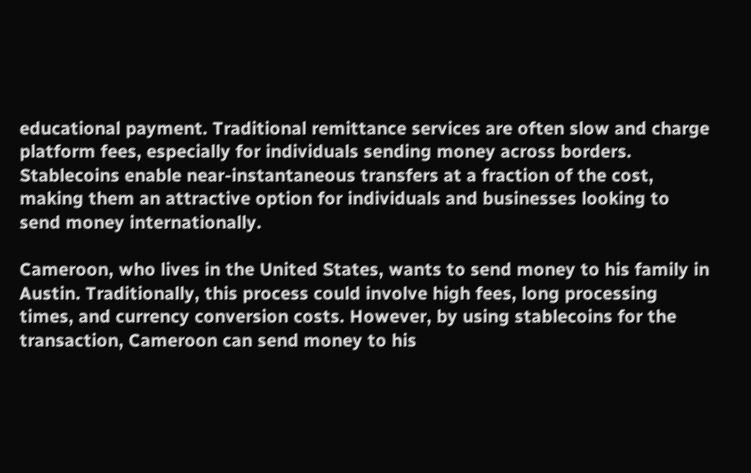educational payment. Traditional remittance services are often slow and charge platform fees, especially for individuals sending money across borders. Stablecoins enable near-instantaneous transfers at a fraction of the cost, making them an attractive option for individuals and businesses looking to send money internationally.

Cameroon, who lives in the United States, wants to send money to his family in Austin. Traditionally, this process could involve high fees, long processing times, and currency conversion costs. However, by using stablecoins for the transaction, Cameroon can send money to his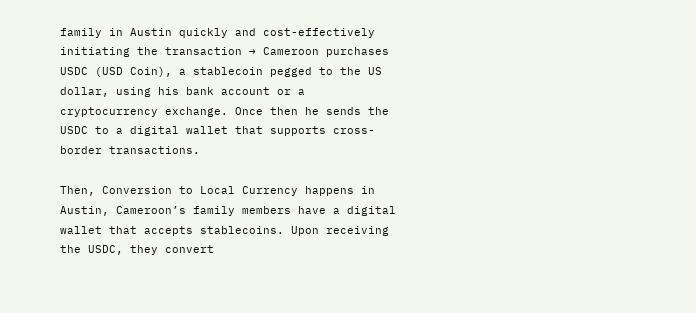family in Austin quickly and cost-effectively initiating the transaction → Cameroon purchases USDC (USD Coin), a stablecoin pegged to the US dollar, using his bank account or a cryptocurrency exchange. Once then he sends the USDC to a digital wallet that supports cross-border transactions.

Then, Conversion to Local Currency happens in Austin, Cameroon’s family members have a digital wallet that accepts stablecoins. Upon receiving the USDC, they convert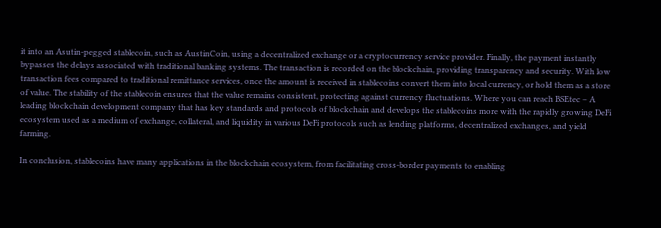it into an Asutin-pegged stablecoin, such as AustinCoin, using a decentralized exchange or a cryptocurrency service provider. Finally, the payment instantly bypasses the delays associated with traditional banking systems. The transaction is recorded on the blockchain, providing transparency and security. With low transaction fees compared to traditional remittance services, once the amount is received in stablecoins convert them into local currency, or hold them as a store of value. The stability of the stablecoin ensures that the value remains consistent, protecting against currency fluctuations. Where you can reach BSEtec – A leading blockchain development company that has key standards and protocols of blockchain and develops the stablecoins more with the rapidly growing DeFi ecosystem used as a medium of exchange, collateral, and liquidity in various DeFi protocols such as lending platforms, decentralized exchanges, and yield farming.

In conclusion, stablecoins have many applications in the blockchain ecosystem, from facilitating cross-border payments to enabling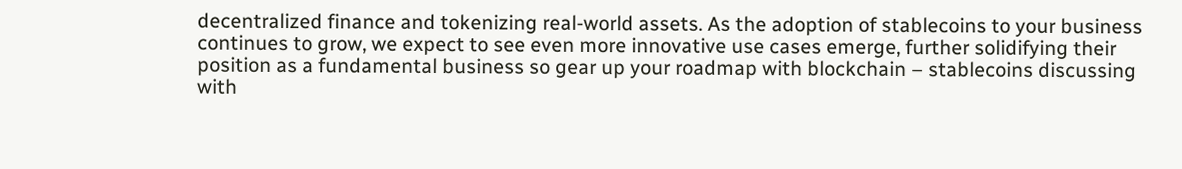decentralized finance and tokenizing real-world assets. As the adoption of stablecoins to your business continues to grow, we expect to see even more innovative use cases emerge, further solidifying their position as a fundamental business so gear up your roadmap with blockchain – stablecoins discussing with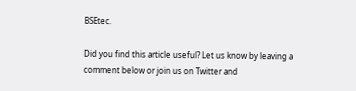BSEtec.

Did you find this article useful? Let us know by leaving a comment below or join us on Twitter and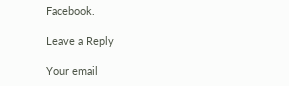Facebook.

Leave a Reply

Your email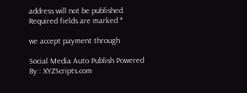address will not be published. Required fields are marked *

we accept payment through

Social Media Auto Publish Powered By : XYZScripts.com